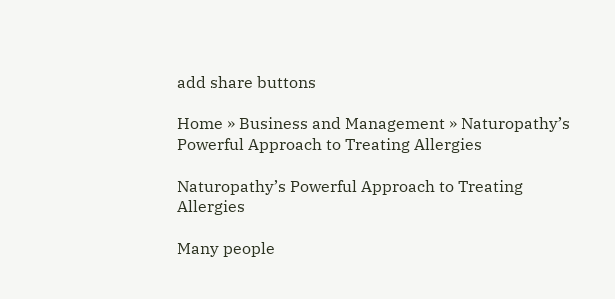add share buttons

Home » Business and Management » Naturopathy’s Powerful Approach to Treating Allergies

Naturopathy’s Powerful Approach to Treating Allergies

Many people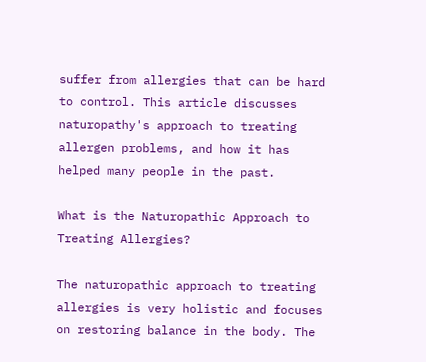suffer from allergies that can be hard to control. This article discusses naturopathy's approach to treating allergen problems, and how it has helped many people in the past.

What is the Naturopathic Approach to Treating Allergies?

The naturopathic approach to treating allergies is very holistic and focuses on restoring balance in the body. The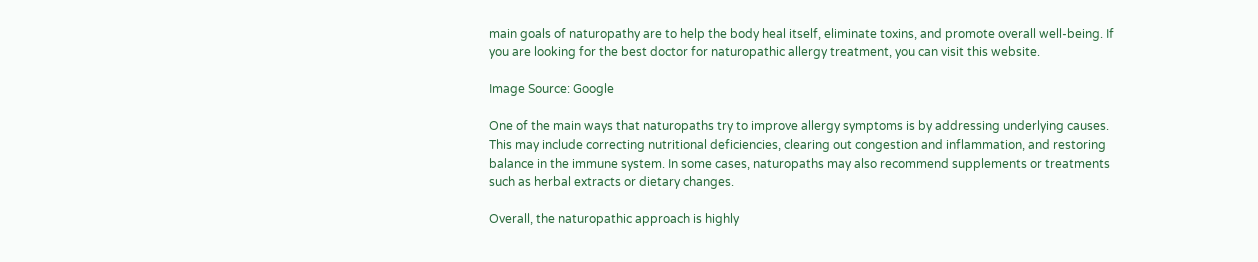main goals of naturopathy are to help the body heal itself, eliminate toxins, and promote overall well-being. If you are looking for the best doctor for naturopathic allergy treatment, you can visit this website.

Image Source: Google

One of the main ways that naturopaths try to improve allergy symptoms is by addressing underlying causes. This may include correcting nutritional deficiencies, clearing out congestion and inflammation, and restoring balance in the immune system. In some cases, naturopaths may also recommend supplements or treatments such as herbal extracts or dietary changes.

Overall, the naturopathic approach is highly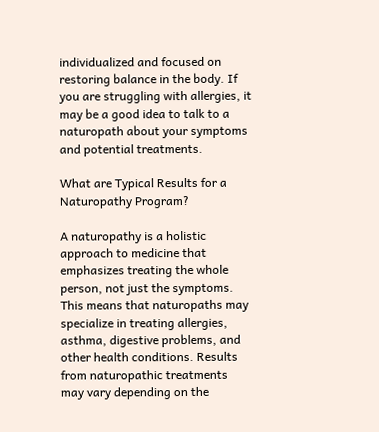individualized and focused on restoring balance in the body. If you are struggling with allergies, it may be a good idea to talk to a naturopath about your symptoms and potential treatments.

What are Typical Results for a Naturopathy Program?

A naturopathy is a holistic approach to medicine that emphasizes treating the whole person, not just the symptoms. This means that naturopaths may specialize in treating allergies, asthma, digestive problems, and other health conditions. Results from naturopathic treatments may vary depending on the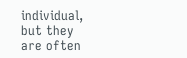individual, but they are often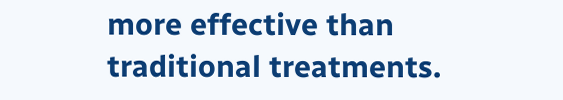more effective than traditional treatments.